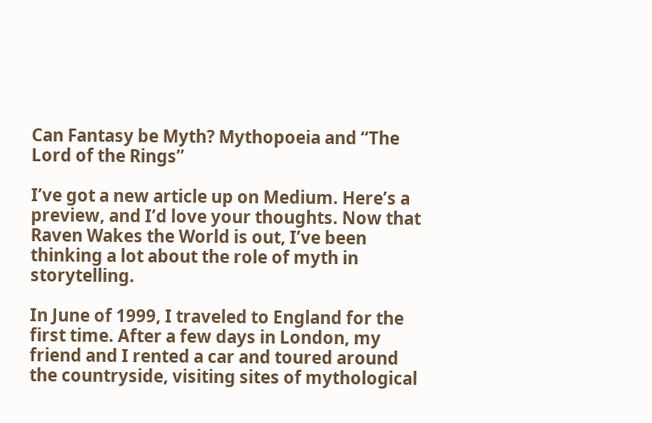Can Fantasy be Myth? Mythopoeia and “The Lord of the Rings”

I’ve got a new article up on Medium. Here’s a preview, and I’d love your thoughts. Now that Raven Wakes the World is out, I’ve been thinking a lot about the role of myth in storytelling.

In June of 1999, I traveled to England for the first time. After a few days in London, my friend and I rented a car and toured around the countryside, visiting sites of mythological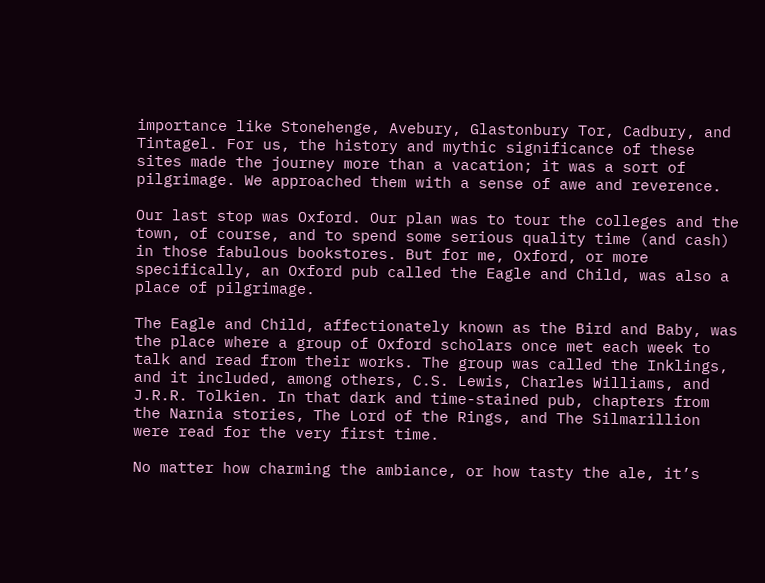importance like Stonehenge, Avebury, Glastonbury Tor, Cadbury, and Tintagel. For us, the history and mythic significance of these sites made the journey more than a vacation; it was a sort of pilgrimage. We approached them with a sense of awe and reverence.

Our last stop was Oxford. Our plan was to tour the colleges and the town, of course, and to spend some serious quality time (and cash) in those fabulous bookstores. But for me, Oxford, or more specifically, an Oxford pub called the Eagle and Child, was also a place of pilgrimage.

The Eagle and Child, affectionately known as the Bird and Baby, was the place where a group of Oxford scholars once met each week to talk and read from their works. The group was called the Inklings, and it included, among others, C.S. Lewis, Charles Williams, and J.R.R. Tolkien. In that dark and time-stained pub, chapters from the Narnia stories, The Lord of the Rings, and The Silmarillion were read for the very first time.

No matter how charming the ambiance, or how tasty the ale, it’s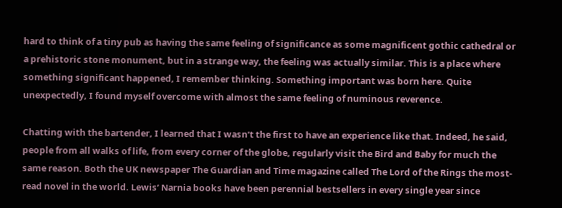hard to think of a tiny pub as having the same feeling of significance as some magnificent gothic cathedral or a prehistoric stone monument, but in a strange way, the feeling was actually similar. This is a place where something significant happened, I remember thinking. Something important was born here. Quite unexpectedly, I found myself overcome with almost the same feeling of numinous reverence.

Chatting with the bartender, I learned that I wasn’t the first to have an experience like that. Indeed, he said, people from all walks of life, from every corner of the globe, regularly visit the Bird and Baby for much the same reason. Both the UK newspaper The Guardian and Time magazine called The Lord of the Rings the most-read novel in the world. Lewis’ Narnia books have been perennial bestsellers in every single year since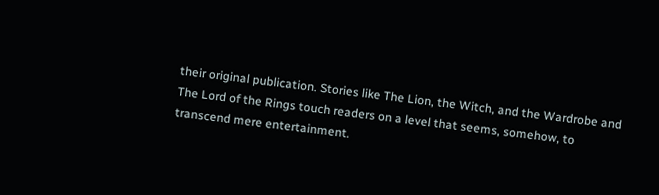their original publication. Stories like The Lion, the Witch, and the Wardrobe and The Lord of the Rings touch readers on a level that seems, somehow, to transcend mere entertainment.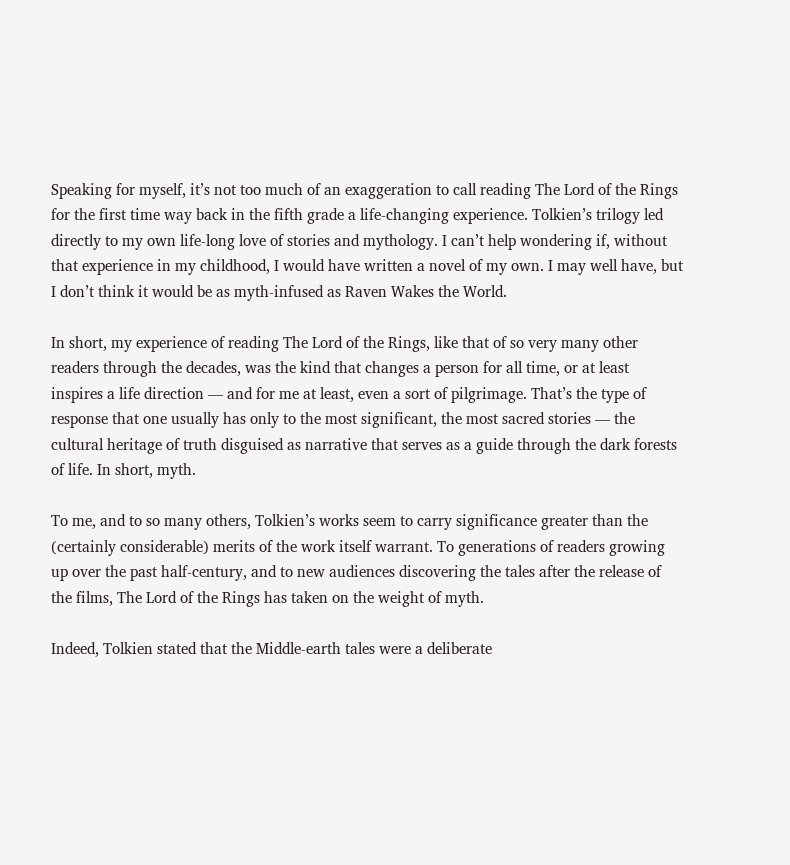Speaking for myself, it’s not too much of an exaggeration to call reading The Lord of the Rings for the first time way back in the fifth grade a life-changing experience. Tolkien’s trilogy led directly to my own life-long love of stories and mythology. I can’t help wondering if, without that experience in my childhood, I would have written a novel of my own. I may well have, but I don’t think it would be as myth-infused as Raven Wakes the World.

In short, my experience of reading The Lord of the Rings, like that of so very many other readers through the decades, was the kind that changes a person for all time, or at least inspires a life direction — and for me at least, even a sort of pilgrimage. That’s the type of response that one usually has only to the most significant, the most sacred stories — the cultural heritage of truth disguised as narrative that serves as a guide through the dark forests of life. In short, myth.

To me, and to so many others, Tolkien’s works seem to carry significance greater than the (certainly considerable) merits of the work itself warrant. To generations of readers growing up over the past half-century, and to new audiences discovering the tales after the release of the films, The Lord of the Rings has taken on the weight of myth.

Indeed, Tolkien stated that the Middle-earth tales were a deliberate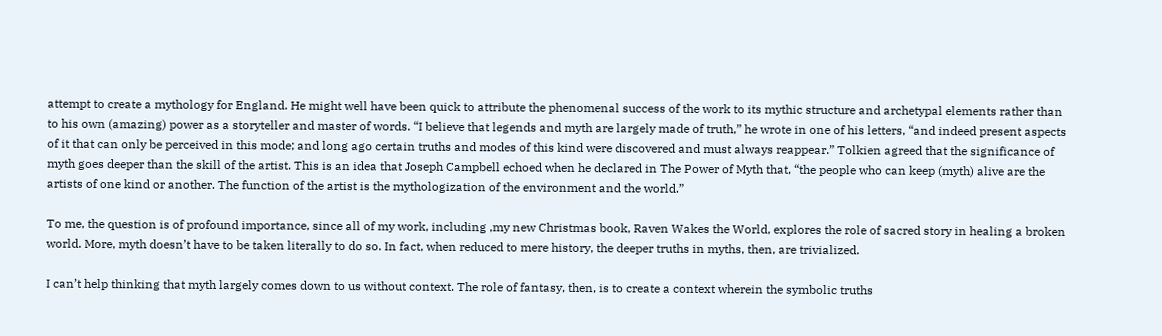attempt to create a mythology for England. He might well have been quick to attribute the phenomenal success of the work to its mythic structure and archetypal elements rather than to his own (amazing) power as a storyteller and master of words. “I believe that legends and myth are largely made of truth,” he wrote in one of his letters, “and indeed present aspects of it that can only be perceived in this mode; and long ago certain truths and modes of this kind were discovered and must always reappear.” Tolkien agreed that the significance of myth goes deeper than the skill of the artist. This is an idea that Joseph Campbell echoed when he declared in The Power of Myth that, “the people who can keep (myth) alive are the artists of one kind or another. The function of the artist is the mythologization of the environment and the world.”

To me, the question is of profound importance, since all of my work, including ,my new Christmas book, Raven Wakes the World, explores the role of sacred story in healing a broken world. More, myth doesn’t have to be taken literally to do so. In fact, when reduced to mere history, the deeper truths in myths, then, are trivialized.

I can’t help thinking that myth largely comes down to us without context. The role of fantasy, then, is to create a context wherein the symbolic truths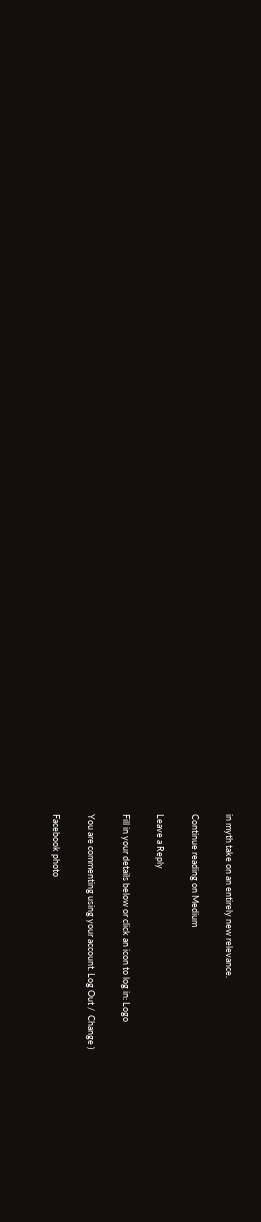in myth take on an entirely new relevance.

Continue reading on Medium

Leave a Reply

Fill in your details below or click an icon to log in: Logo

You are commenting using your account. Log Out /  Change )

Facebook photo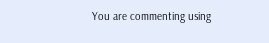You are commenting using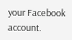your Facebook account.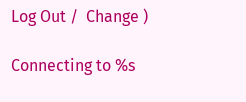Log Out /  Change )

Connecting to %s